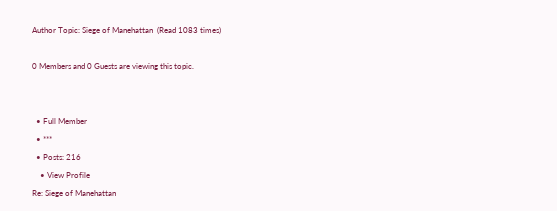Author Topic: Siege of Manehattan  (Read 1083 times)

0 Members and 0 Guests are viewing this topic.


  • Full Member
  • ***
  • Posts: 216
    • View Profile
Re: Siege of Manehattan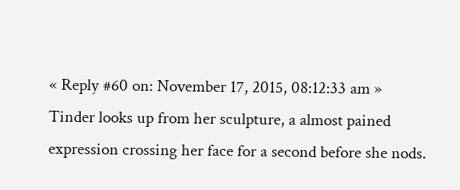« Reply #60 on: November 17, 2015, 08:12:33 am »
Tinder looks up from her sculpture, a almost pained expression crossing her face for a second before she nods.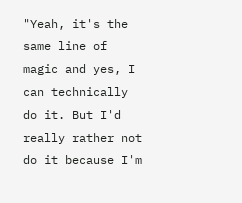"Yeah, it's the same line of magic and yes, I can technically do it. But I'd really rather not do it because I'm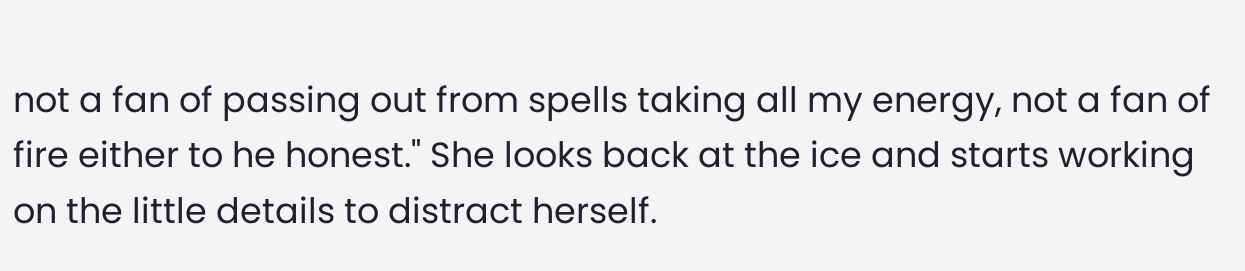not a fan of passing out from spells taking all my energy, not a fan of fire either to he honest." She looks back at the ice and starts working on the little details to distract herself.